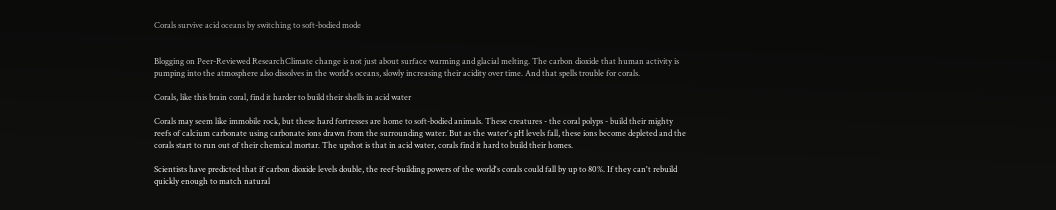Corals survive acid oceans by switching to soft-bodied mode


Blogging on Peer-Reviewed ResearchClimate change is not just about surface warming and glacial melting. The carbon dioxide that human activity is pumping into the atmosphere also dissolves in the world's oceans, slowly increasing their acidity over time. And that spells trouble for corals.

Corals, like this brain coral, find it harder to build their shells in acid water

Corals may seem like immobile rock, but these hard fortresses are home to soft-bodied animals. These creatures - the coral polyps - build their mighty reefs of calcium carbonate using carbonate ions drawn from the surrounding water. But as the water's pH levels fall, these ions become depleted and the corals start to run out of their chemical mortar. The upshot is that in acid water, corals find it hard to build their homes.

Scientists have predicted that if carbon dioxide levels double, the reef-building powers of the world's corals could fall by up to 80%. If they can't rebuild quickly enough to match natural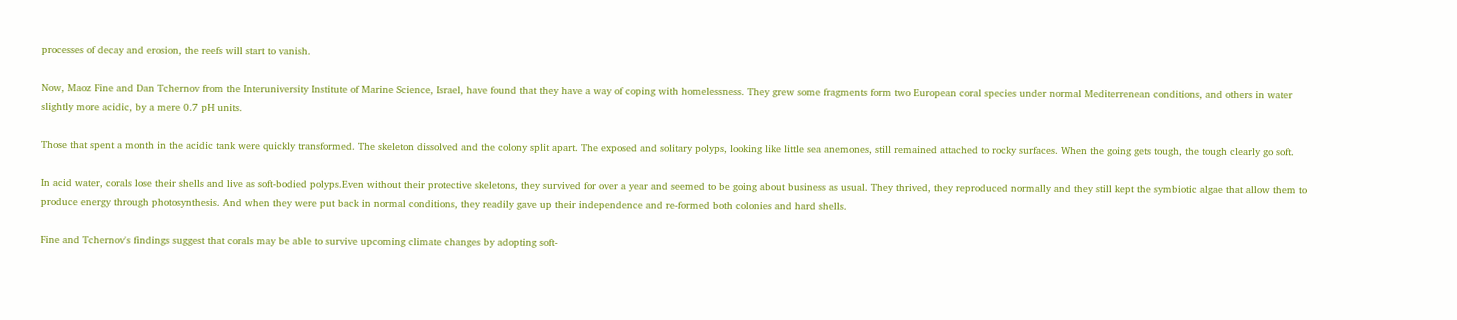processes of decay and erosion, the reefs will start to vanish.

Now, Maoz Fine and Dan Tchernov from the Interuniversity Institute of Marine Science, Israel, have found that they have a way of coping with homelessness. They grew some fragments form two European coral species under normal Mediterrenean conditions, and others in water slightly more acidic, by a mere 0.7 pH units.

Those that spent a month in the acidic tank were quickly transformed. The skeleton dissolved and the colony split apart. The exposed and solitary polyps, looking like little sea anemones, still remained attached to rocky surfaces. When the going gets tough, the tough clearly go soft.

In acid water, corals lose their shells and live as soft-bodied polyps.Even without their protective skeletons, they survived for over a year and seemed to be going about business as usual. They thrived, they reproduced normally and they still kept the symbiotic algae that allow them to produce energy through photosynthesis. And when they were put back in normal conditions, they readily gave up their independence and re-formed both colonies and hard shells.

Fine and Tchernov's findings suggest that corals may be able to survive upcoming climate changes by adopting soft-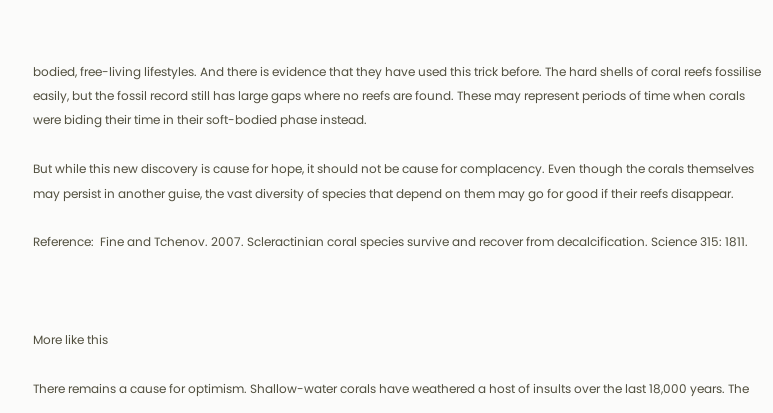bodied, free-living lifestyles. And there is evidence that they have used this trick before. The hard shells of coral reefs fossilise easily, but the fossil record still has large gaps where no reefs are found. These may represent periods of time when corals were biding their time in their soft-bodied phase instead.

But while this new discovery is cause for hope, it should not be cause for complacency. Even though the corals themselves may persist in another guise, the vast diversity of species that depend on them may go for good if their reefs disappear.

Reference:  Fine and Tchenov. 2007. Scleractinian coral species survive and recover from decalcification. Science 315: 1811.



More like this

There remains a cause for optimism. Shallow-water corals have weathered a host of insults over the last 18,000 years. The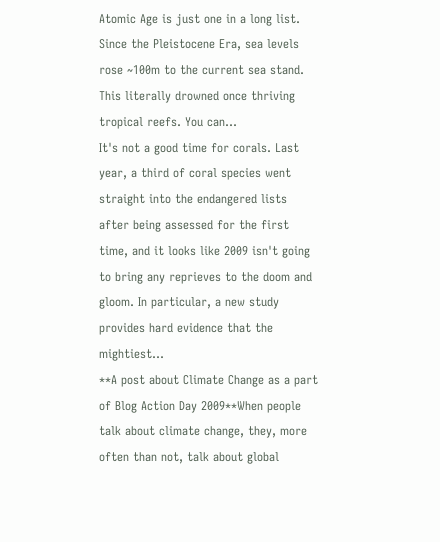Atomic Age is just one in a long list. Since the Pleistocene Era, sea levels rose ~100m to the current sea stand. This literally drowned once thriving tropical reefs. You can…
It's not a good time for corals. Last year, a third of coral species went straight into the endangered lists after being assessed for the first time, and it looks like 2009 isn't going to bring any reprieves to the doom and gloom. In particular, a new study provides hard evidence that the mightiest…
**A post about Climate Change as a part of Blog Action Day 2009**When people talk about climate change, they, more often than not, talk about global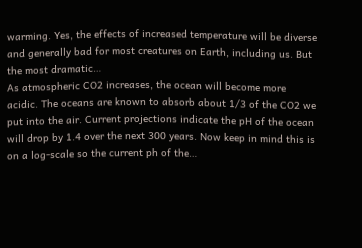warming. Yes, the effects of increased temperature will be diverse and generally bad for most creatures on Earth, including us. But the most dramatic…
As atmospheric CO2 increases, the ocean will become more acidic. The oceans are known to absorb about 1/3 of the CO2 we put into the air. Current projections indicate the pH of the ocean will drop by 1.4 over the next 300 years. Now keep in mind this is on a log-scale so the current ph of the…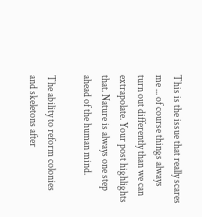This is the issue that really scares me ... of course things always turn out differently than we can extrapolate. Your post highlights that. Nature is always one step ahead of the human mind.

The ability to reform colonies and skeletons after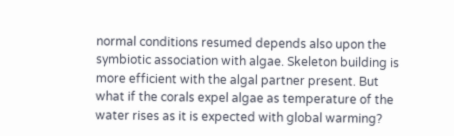normal conditions resumed depends also upon the symbiotic association with algae. Skeleton building is more efficient with the algal partner present. But what if the corals expel algae as temperature of the water rises as it is expected with global warming?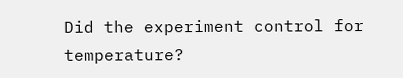Did the experiment control for temperature?